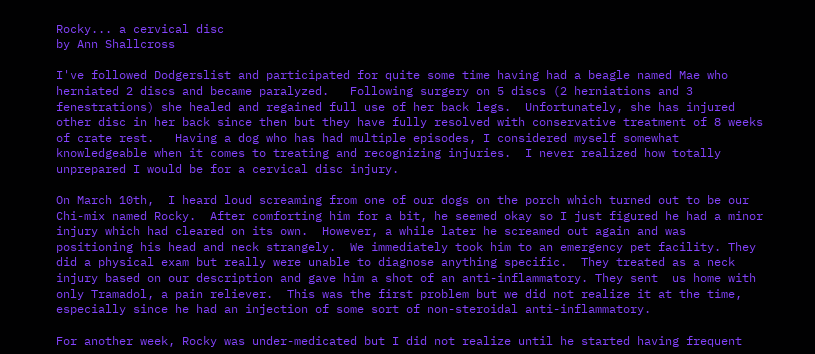Rocky... a cervical disc
by Ann Shallcross

I've followed Dodgerslist and participated for quite some time having had a beagle named Mae who herniated 2 discs and became paralyzed.   Following surgery on 5 discs (2 herniations and 3 fenestrations) she healed and regained full use of her back legs.  Unfortunately, she has injured other disc in her back since then but they have fully resolved with conservative treatment of 8 weeks of crate rest.   Having a dog who has had multiple episodes, I considered myself somewhat knowledgeable when it comes to treating and recognizing injuries.  I never realized how totally unprepared I would be for a cervical disc injury.

On March 10th,  I heard loud screaming from one of our dogs on the porch which turned out to be our Chi-mix named Rocky.  After comforting him for a bit, he seemed okay so I just figured he had a minor injury which had cleared on its own.  However, a while later he screamed out again and was positioning his head and neck strangely.  We immediately took him to an emergency pet facility. They did a physical exam but really were unable to diagnose anything specific.  They treated as a neck injury based on our description and gave him a shot of an anti-inflammatory. They sent  us home with only Tramadol, a pain reliever.  This was the first problem but we did not realize it at the time, especially since he had an injection of some sort of non-steroidal anti-inflammatory.

For another week, Rocky was under-medicated but I did not realize until he started having frequent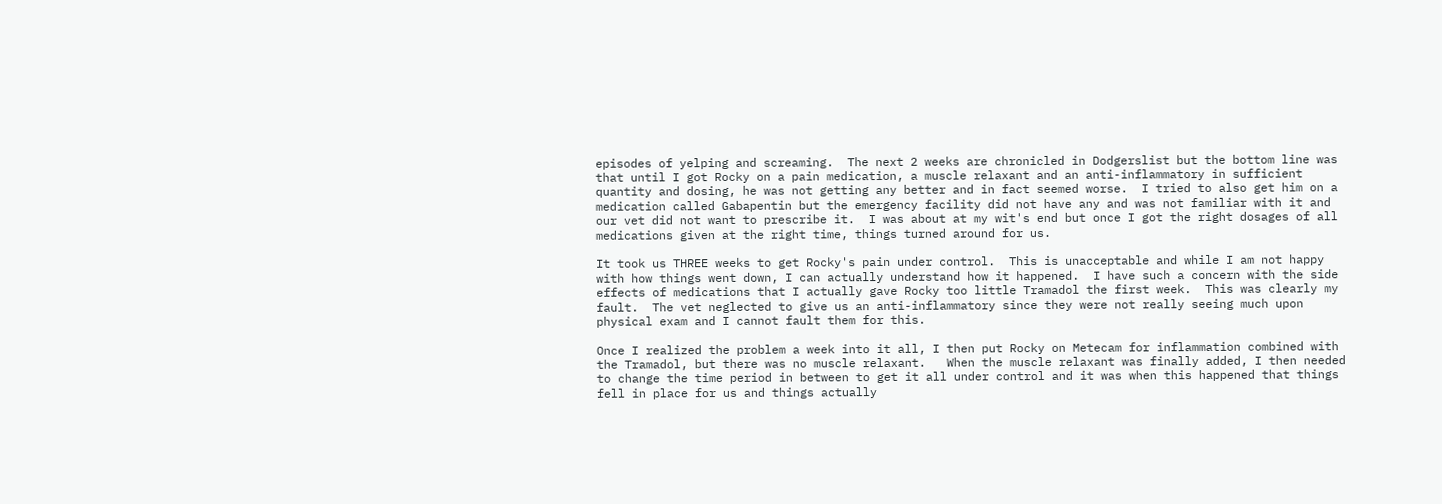episodes of yelping and screaming.  The next 2 weeks are chronicled in Dodgerslist but the bottom line was that until I got Rocky on a pain medication, a muscle relaxant and an anti-inflammatory in sufficient quantity and dosing, he was not getting any better and in fact seemed worse.  I tried to also get him on a medication called Gabapentin but the emergency facility did not have any and was not familiar with it and our vet did not want to prescribe it.  I was about at my wit's end but once I got the right dosages of all medications given at the right time, things turned around for us.

It took us THREE weeks to get Rocky's pain under control.  This is unacceptable and while I am not happy with how things went down, I can actually understand how it happened.  I have such a concern with the side effects of medications that I actually gave Rocky too little Tramadol the first week.  This was clearly my fault.  The vet neglected to give us an anti-inflammatory since they were not really seeing much upon physical exam and I cannot fault them for this.

Once I realized the problem a week into it all, I then put Rocky on Metecam for inflammation combined with the Tramadol, but there was no muscle relaxant.   When the muscle relaxant was finally added, I then needed to change the time period in between to get it all under control and it was when this happened that things fell in place for us and things actually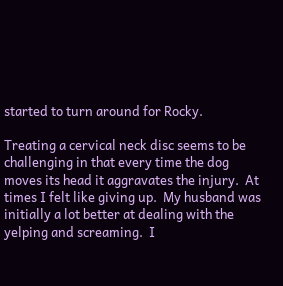started to turn around for Rocky.

Treating a cervical neck disc seems to be challenging in that every time the dog moves its head it aggravates the injury.  At times I felt like giving up.  My husband was initially a lot better at dealing with the yelping and screaming.  I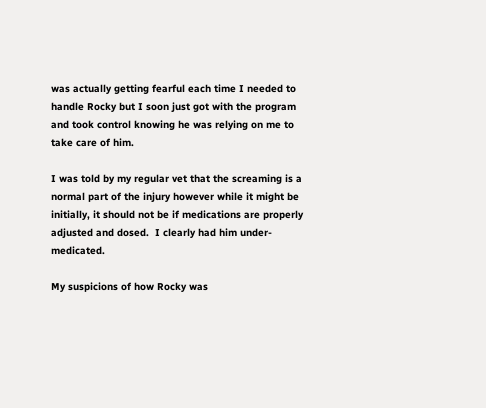was actually getting fearful each time I needed to handle Rocky but I soon just got with the program and took control knowing he was relying on me to take care of him.

I was told by my regular vet that the screaming is a normal part of the injury however while it might be initially, it should not be if medications are properly adjusted and dosed.  I clearly had him under-medicated.

My suspicions of how Rocky was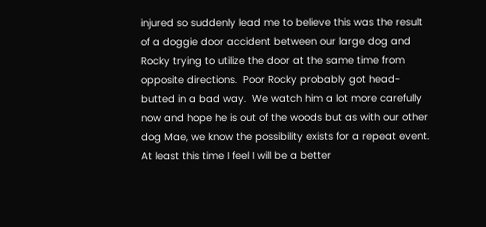injured so suddenly lead me to believe this was the result of a doggie door accident between our large dog and Rocky trying to utilize the door at the same time from opposite directions.  Poor Rocky probably got head-butted in a bad way.  We watch him a lot more carefully now and hope he is out of the woods but as with our other dog Mae, we know the possibility exists for a repeat event.  At least this time I feel I will be a better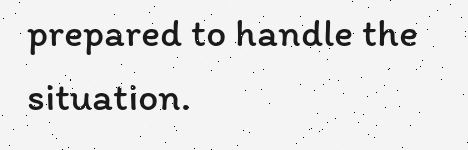prepared to handle the situation.